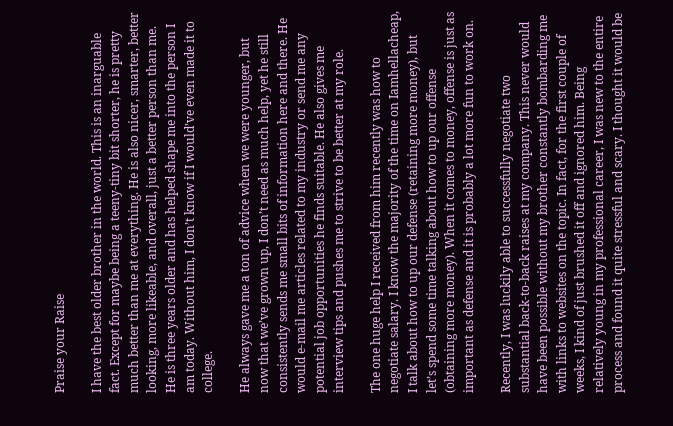Praise your Raise

I have the best older brother in the world. This is an inarguable fact. Except for maybe being a teeny-tiny bit shorter, he is pretty much better than me at everything. He is also nicer, smarter, better looking, more likeable, and overall, just a better person than me. He is three years older and has helped shape me into the person I am today. Without him, I don’t know if I would’ve even made it to college.

He always gave me a ton of advice when we were younger, but now that we’ve grown up, I don’t need as much help, yet he still consistently sends me small bits of information here and there. He would e-mail me articles related to my industry or send me any potential job opportunities he finds suitable. He also gives me interview tips and pushes me to strive to be better at my role.

The one huge help I received from him recently was how to negotiate salary. I know the majority of the time on Iamhellacheap, I talk about how to up our defense (retaining more money), but let’s spend some time talking about how to up our offense (obtaining more money). When it comes to money, offense is just as important as defense and it is probably a lot more fun to work on.

Recently, I was luckily able to successfully negotiate two substantial back-to-back raises at my company. This never would have been possible without my brother constantly bombarding me with links to websites on the topic. In fact, for the first couple of weeks, I kind of just brushed it off and ignored him. Being relatively young in my professional career, I was new to the entire process and found it quite stressful and scary. I thought it would be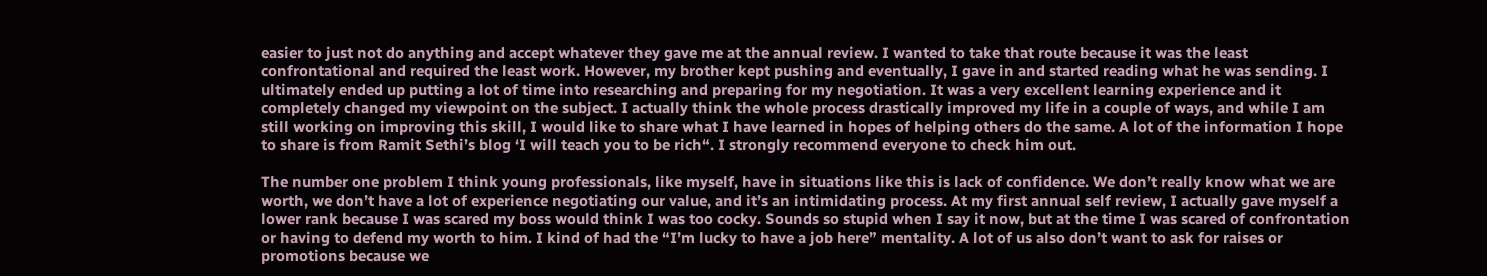easier to just not do anything and accept whatever they gave me at the annual review. I wanted to take that route because it was the least confrontational and required the least work. However, my brother kept pushing and eventually, I gave in and started reading what he was sending. I ultimately ended up putting a lot of time into researching and preparing for my negotiation. It was a very excellent learning experience and it completely changed my viewpoint on the subject. I actually think the whole process drastically improved my life in a couple of ways, and while I am still working on improving this skill, I would like to share what I have learned in hopes of helping others do the same. A lot of the information I hope to share is from Ramit Sethi’s blog ‘I will teach you to be rich“. I strongly recommend everyone to check him out.

The number one problem I think young professionals, like myself, have in situations like this is lack of confidence. We don’t really know what we are worth, we don’t have a lot of experience negotiating our value, and it’s an intimidating process. At my first annual self review, I actually gave myself a lower rank because I was scared my boss would think I was too cocky. Sounds so stupid when I say it now, but at the time I was scared of confrontation or having to defend my worth to him. I kind of had the “I’m lucky to have a job here” mentality. A lot of us also don’t want to ask for raises or promotions because we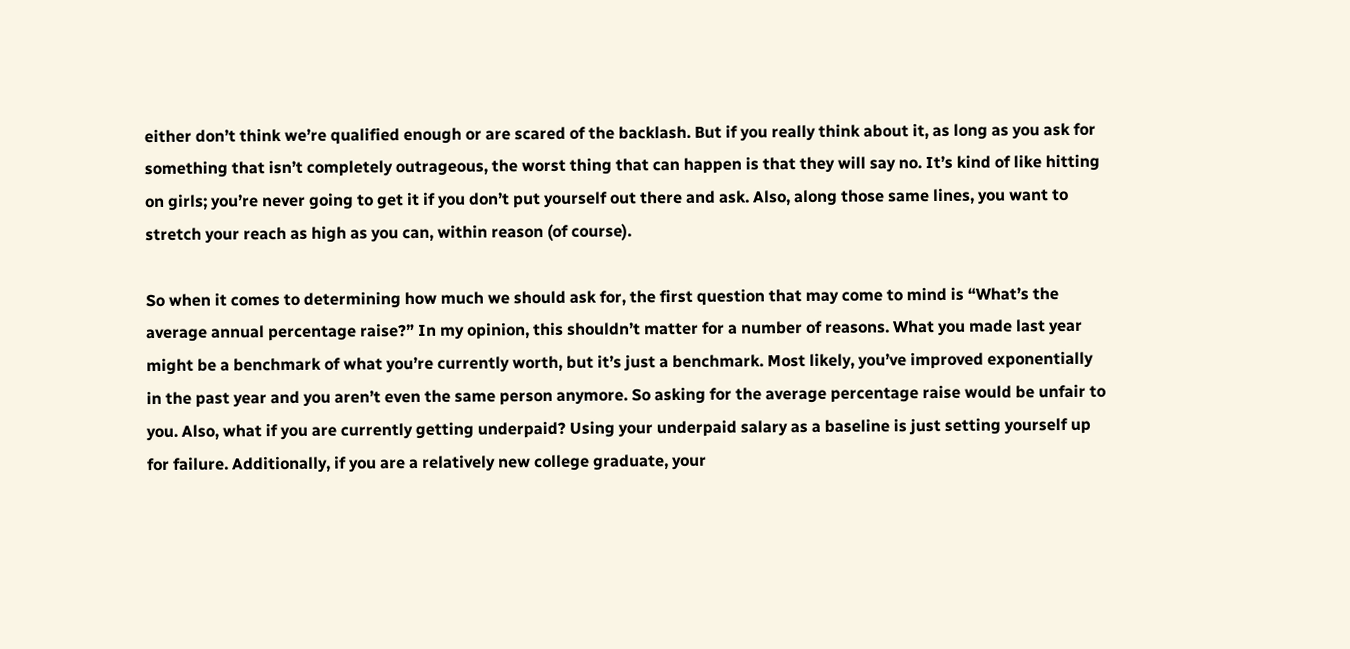either don’t think we’re qualified enough or are scared of the backlash. But if you really think about it, as long as you ask for something that isn’t completely outrageous, the worst thing that can happen is that they will say no. It’s kind of like hitting on girls; you’re never going to get it if you don’t put yourself out there and ask. Also, along those same lines, you want to stretch your reach as high as you can, within reason (of course).

So when it comes to determining how much we should ask for, the first question that may come to mind is “What’s the average annual percentage raise?” In my opinion, this shouldn’t matter for a number of reasons. What you made last year might be a benchmark of what you’re currently worth, but it’s just a benchmark. Most likely, you’ve improved exponentially in the past year and you aren’t even the same person anymore. So asking for the average percentage raise would be unfair to you. Also, what if you are currently getting underpaid? Using your underpaid salary as a baseline is just setting yourself up for failure. Additionally, if you are a relatively new college graduate, your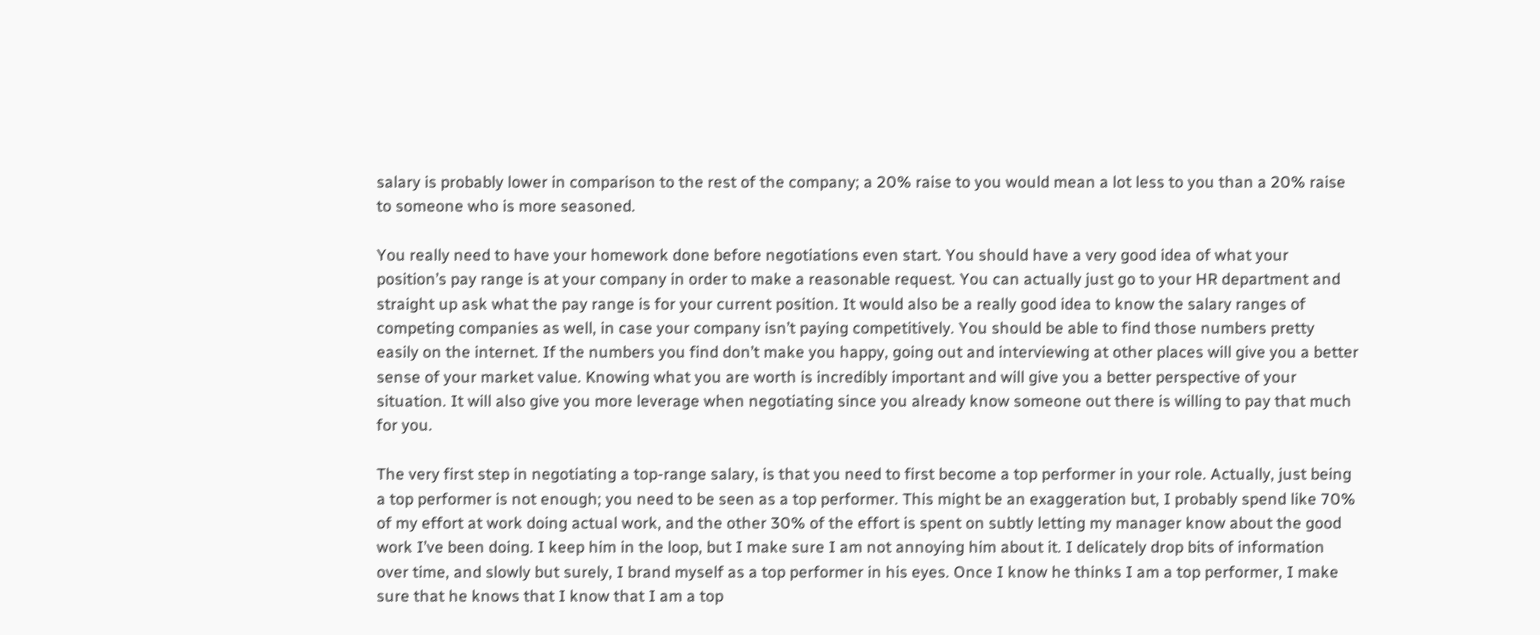salary is probably lower in comparison to the rest of the company; a 20% raise to you would mean a lot less to you than a 20% raise to someone who is more seasoned.

You really need to have your homework done before negotiations even start. You should have a very good idea of what your position’s pay range is at your company in order to make a reasonable request. You can actually just go to your HR department and straight up ask what the pay range is for your current position. It would also be a really good idea to know the salary ranges of competing companies as well, in case your company isn’t paying competitively. You should be able to find those numbers pretty easily on the internet. If the numbers you find don’t make you happy, going out and interviewing at other places will give you a better sense of your market value. Knowing what you are worth is incredibly important and will give you a better perspective of your situation. It will also give you more leverage when negotiating since you already know someone out there is willing to pay that much for you.

The very first step in negotiating a top-range salary, is that you need to first become a top performer in your role. Actually, just being a top performer is not enough; you need to be seen as a top performer. This might be an exaggeration but, I probably spend like 70% of my effort at work doing actual work, and the other 30% of the effort is spent on subtly letting my manager know about the good work I’ve been doing. I keep him in the loop, but I make sure I am not annoying him about it. I delicately drop bits of information over time, and slowly but surely, I brand myself as a top performer in his eyes. Once I know he thinks I am a top performer, I make sure that he knows that I know that I am a top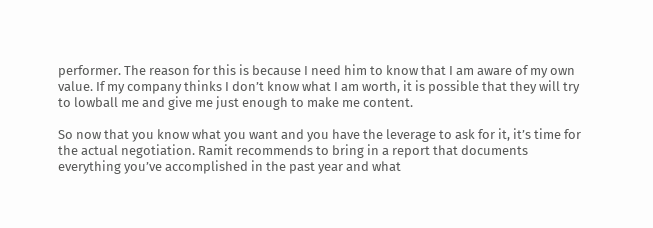performer. The reason for this is because I need him to know that I am aware of my own value. If my company thinks I don’t know what I am worth, it is possible that they will try to lowball me and give me just enough to make me content.

So now that you know what you want and you have the leverage to ask for it, it’s time for the actual negotiation. Ramit recommends to bring in a report that documents everything you’ve accomplished in the past year and what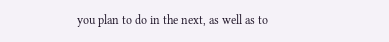you plan to do in the next, as well as to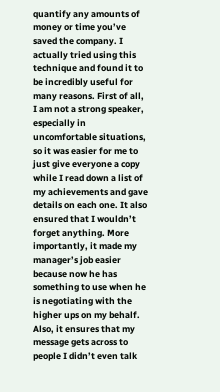quantify any amounts of money or time you’ve saved the company. I actually tried using this technique and found it to be incredibly useful for many reasons. First of all, I am not a strong speaker, especially in uncomfortable situations, so it was easier for me to just give everyone a copy while I read down a list of my achievements and gave details on each one. It also ensured that I wouldn’t forget anything. More importantly, it made my manager’s job easier because now he has something to use when he is negotiating with the higher ups on my behalf. Also, it ensures that my message gets across to people I didn’t even talk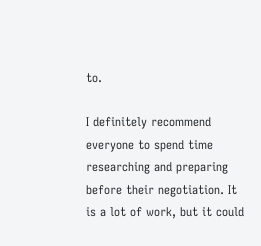to.

I definitely recommend everyone to spend time researching and preparing before their negotiation. It is a lot of work, but it could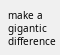make a gigantic difference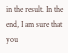in the result. In the end, I am sure that you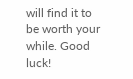will find it to be worth your while. Good luck!